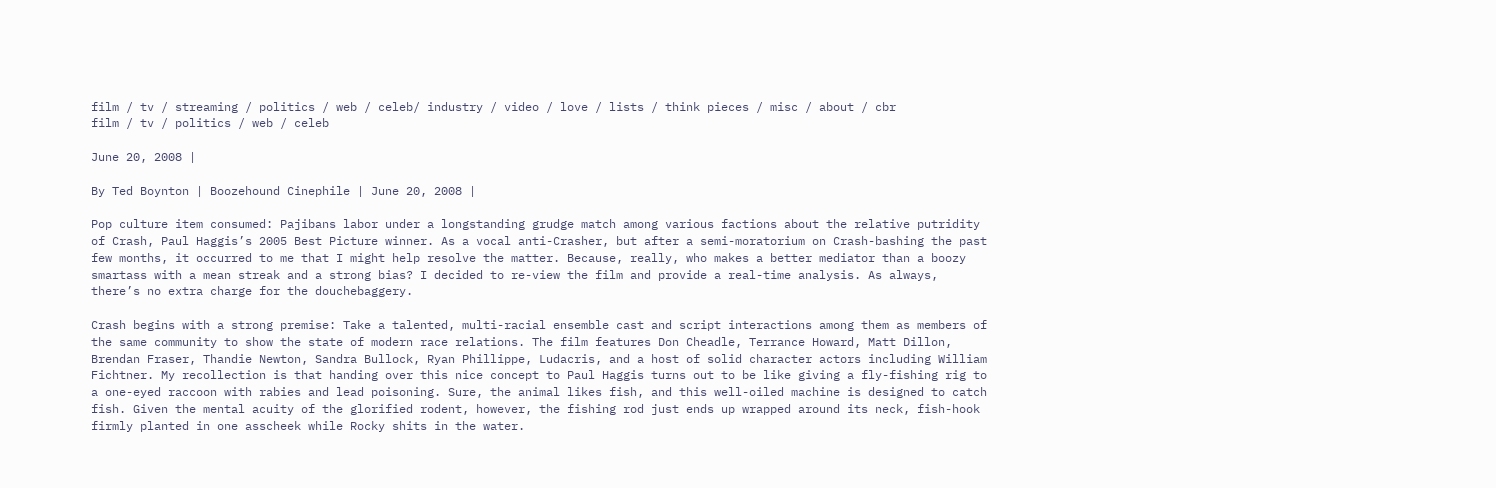film / tv / streaming / politics / web / celeb/ industry / video / love / lists / think pieces / misc / about / cbr
film / tv / politics / web / celeb

June 20, 2008 |

By Ted Boynton | Boozehound Cinephile | June 20, 2008 |

Pop culture item consumed: Pajibans labor under a longstanding grudge match among various factions about the relative putridity of Crash, Paul Haggis’s 2005 Best Picture winner. As a vocal anti-Crasher, but after a semi-moratorium on Crash-bashing the past few months, it occurred to me that I might help resolve the matter. Because, really, who makes a better mediator than a boozy smartass with a mean streak and a strong bias? I decided to re-view the film and provide a real-time analysis. As always, there’s no extra charge for the douchebaggery.

Crash begins with a strong premise: Take a talented, multi-racial ensemble cast and script interactions among them as members of the same community to show the state of modern race relations. The film features Don Cheadle, Terrance Howard, Matt Dillon, Brendan Fraser, Thandie Newton, Sandra Bullock, Ryan Phillippe, Ludacris, and a host of solid character actors including William Fichtner. My recollection is that handing over this nice concept to Paul Haggis turns out to be like giving a fly-fishing rig to a one-eyed raccoon with rabies and lead poisoning. Sure, the animal likes fish, and this well-oiled machine is designed to catch fish. Given the mental acuity of the glorified rodent, however, the fishing rod just ends up wrapped around its neck, fish-hook firmly planted in one asscheek while Rocky shits in the water.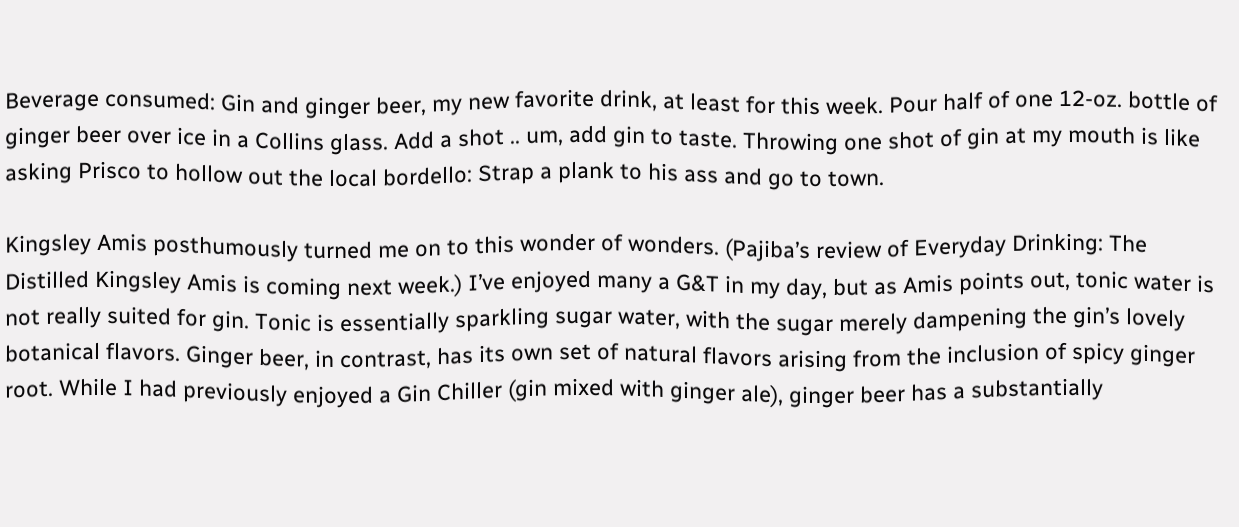Beverage consumed: Gin and ginger beer, my new favorite drink, at least for this week. Pour half of one 12-oz. bottle of ginger beer over ice in a Collins glass. Add a shot .. um, add gin to taste. Throwing one shot of gin at my mouth is like asking Prisco to hollow out the local bordello: Strap a plank to his ass and go to town.

Kingsley Amis posthumously turned me on to this wonder of wonders. (Pajiba’s review of Everyday Drinking: The Distilled Kingsley Amis is coming next week.) I’ve enjoyed many a G&T in my day, but as Amis points out, tonic water is not really suited for gin. Tonic is essentially sparkling sugar water, with the sugar merely dampening the gin’s lovely botanical flavors. Ginger beer, in contrast, has its own set of natural flavors arising from the inclusion of spicy ginger root. While I had previously enjoyed a Gin Chiller (gin mixed with ginger ale), ginger beer has a substantially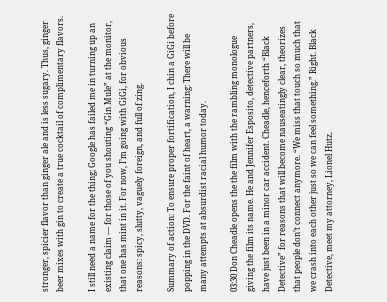stronger, spicier flavor than ginger ale and is less sugary. Thus, ginger beer mixes with gin to create a true cocktail of complimentary flavors.

I still need a name for the thing; Google has failed me in turning up an existing claim — for those of you shouting “Gin Mule” at the monitor, that one has mint in it. For now, I’m going with GiGi, for obvious reasons: spicy, slutty, vaguely foreign, and full of zing.

Summary of action: To ensure proper fortification, I chin a GiGi before popping in the DVD. For the faint of heart, a warning: There will be many attempts at absurdist racial humor today.

03:30 Don Cheadle opens the the film with the rambling monologue giving the film its name. He and Jennifer Esposito, detective partners, have just been in a minor car accident. Cheadle, henceforth “Black Detective” for reasons that will become nauseatingly clear, theorizes that people don’t connect anymore. “We miss that touch so much that we crash into each other just so we can feel something.” Right. Black Detective, meet my attorney, Lionel Hutz.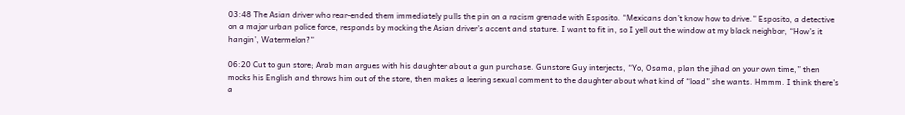03:48 The Asian driver who rear-ended them immediately pulls the pin on a racism grenade with Esposito. “Mexicans don’t know how to drive.” Esposito, a detective on a major urban police force, responds by mocking the Asian driver’s accent and stature. I want to fit in, so I yell out the window at my black neighbor, “How’s it hangin’, Watermelon?”

06:20 Cut to gun store; Arab man argues with his daughter about a gun purchase. Gunstore Guy interjects, “Yo, Osama, plan the jihad on your own time,” then mocks his English and throws him out of the store, then makes a leering sexual comment to the daughter about what kind of “load” she wants. Hmmm. I think there’s a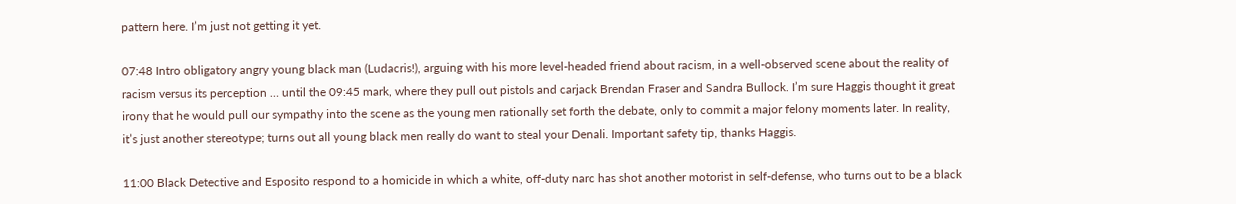pattern here. I’m just not getting it yet.

07:48 Intro obligatory angry young black man (Ludacris!), arguing with his more level-headed friend about racism, in a well-observed scene about the reality of racism versus its perception … until the 09:45 mark, where they pull out pistols and carjack Brendan Fraser and Sandra Bullock. I’m sure Haggis thought it great irony that he would pull our sympathy into the scene as the young men rationally set forth the debate, only to commit a major felony moments later. In reality, it’s just another stereotype; turns out all young black men really do want to steal your Denali. Important safety tip, thanks Haggis.

11:00 Black Detective and Esposito respond to a homicide in which a white, off-duty narc has shot another motorist in self-defense, who turns out to be a black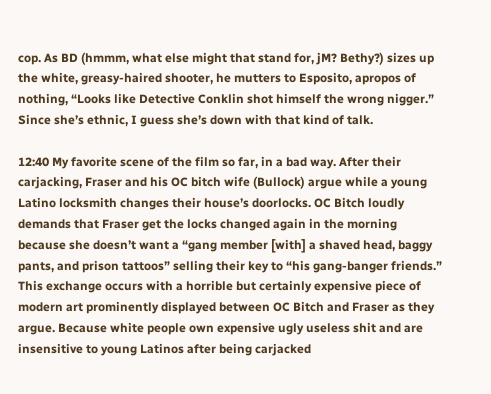cop. As BD (hmmm, what else might that stand for, jM? Bethy?) sizes up the white, greasy-haired shooter, he mutters to Esposito, apropos of nothing, “Looks like Detective Conklin shot himself the wrong nigger.” Since she’s ethnic, I guess she’s down with that kind of talk.

12:40 My favorite scene of the film so far, in a bad way. After their carjacking, Fraser and his OC bitch wife (Bullock) argue while a young Latino locksmith changes their house’s doorlocks. OC Bitch loudly demands that Fraser get the locks changed again in the morning because she doesn’t want a “gang member [with] a shaved head, baggy pants, and prison tattoos” selling their key to “his gang-banger friends.” This exchange occurs with a horrible but certainly expensive piece of modern art prominently displayed between OC Bitch and Fraser as they argue. Because white people own expensive ugly useless shit and are insensitive to young Latinos after being carjacked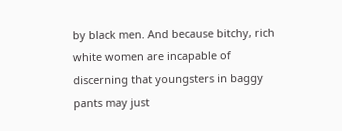by black men. And because bitchy, rich white women are incapable of discerning that youngsters in baggy pants may just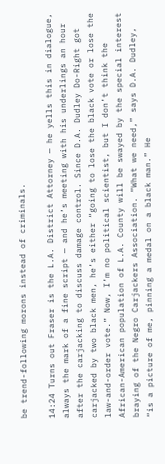be trend-following morons instead of criminals.

14:24 Turns out Fraser is the L.A. District Attorney — he yells this in dialogue, always the mark of a fine script — and he’s meeting with his underlings an hour after the carjacking to discuss damage control. Since D.A. Dudley Do-Right got carjacked by two black men, he’s either “going to lose the black vote or lose the law-and-order vote.” Now, I’m no political scientist, but I don’t think the African-American population of L.A. County will be swayed by the special interest braying of the Negro Carjackers Association. “What we need,” says D.A. Dudley, “is a picture of me, pinning a medal on a black man.” He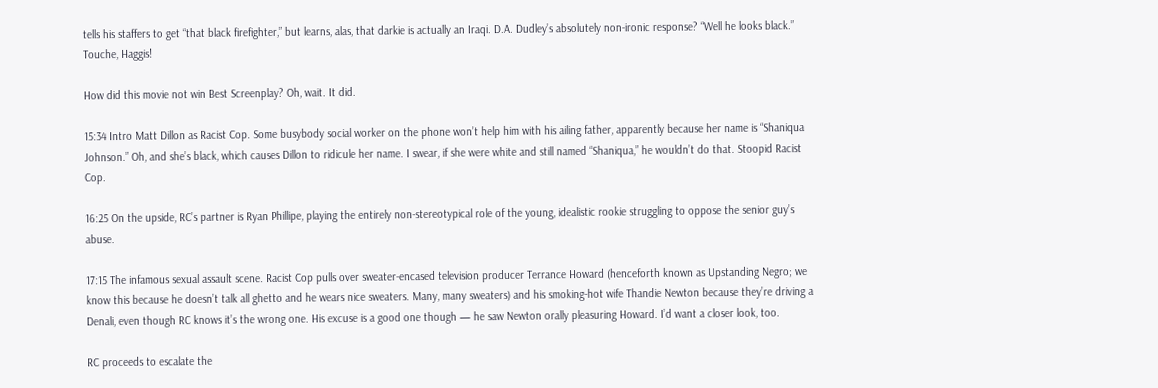tells his staffers to get “that black firefighter,” but learns, alas, that darkie is actually an Iraqi. D.A. Dudley’s absolutely non-ironic response? “Well he looks black.” Touche, Haggis!

How did this movie not win Best Screenplay? Oh, wait. It did.

15:34 Intro Matt Dillon as Racist Cop. Some busybody social worker on the phone won’t help him with his ailing father, apparently because her name is “Shaniqua Johnson.” Oh, and she’s black, which causes Dillon to ridicule her name. I swear, if she were white and still named “Shaniqua,” he wouldn’t do that. Stoopid Racist Cop.

16:25 On the upside, RC’s partner is Ryan Phillipe, playing the entirely non-stereotypical role of the young, idealistic rookie struggling to oppose the senior guy’s abuse.

17:15 The infamous sexual assault scene. Racist Cop pulls over sweater-encased television producer Terrance Howard (henceforth known as Upstanding Negro; we know this because he doesn’t talk all ghetto and he wears nice sweaters. Many, many sweaters) and his smoking-hot wife Thandie Newton because they’re driving a Denali, even though RC knows it’s the wrong one. His excuse is a good one though — he saw Newton orally pleasuring Howard. I’d want a closer look, too.

RC proceeds to escalate the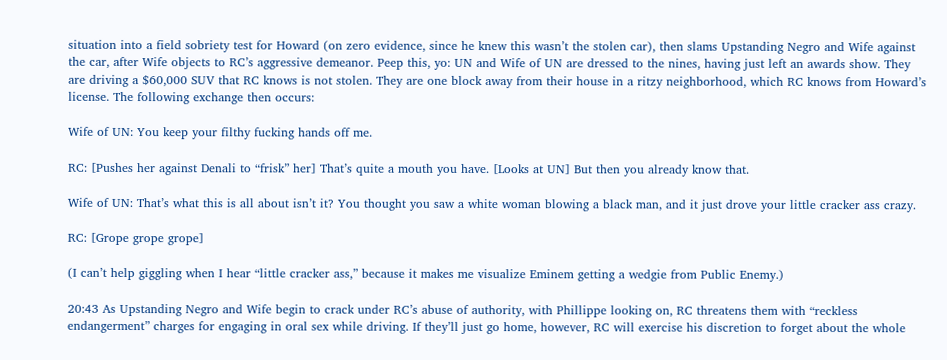situation into a field sobriety test for Howard (on zero evidence, since he knew this wasn’t the stolen car), then slams Upstanding Negro and Wife against the car, after Wife objects to RC’s aggressive demeanor. Peep this, yo: UN and Wife of UN are dressed to the nines, having just left an awards show. They are driving a $60,000 SUV that RC knows is not stolen. They are one block away from their house in a ritzy neighborhood, which RC knows from Howard’s license. The following exchange then occurs:

Wife of UN: You keep your filthy fucking hands off me.

RC: [Pushes her against Denali to “frisk” her] That’s quite a mouth you have. [Looks at UN] But then you already know that.

Wife of UN: That’s what this is all about isn’t it? You thought you saw a white woman blowing a black man, and it just drove your little cracker ass crazy.

RC: [Grope grope grope]

(I can’t help giggling when I hear “little cracker ass,” because it makes me visualize Eminem getting a wedgie from Public Enemy.)

20:43 As Upstanding Negro and Wife begin to crack under RC’s abuse of authority, with Phillippe looking on, RC threatens them with “reckless endangerment” charges for engaging in oral sex while driving. If they’ll just go home, however, RC will exercise his discretion to forget about the whole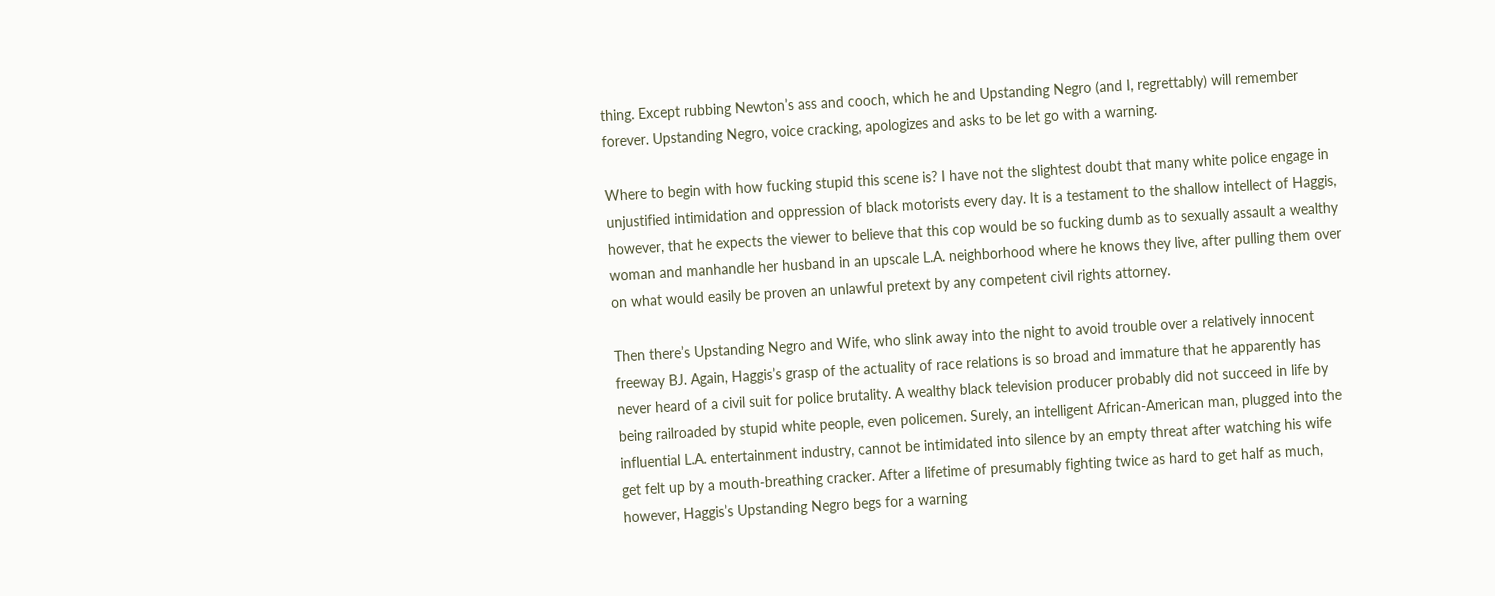thing. Except rubbing Newton’s ass and cooch, which he and Upstanding Negro (and I, regrettably) will remember forever. Upstanding Negro, voice cracking, apologizes and asks to be let go with a warning.

Where to begin with how fucking stupid this scene is? I have not the slightest doubt that many white police engage in unjustified intimidation and oppression of black motorists every day. It is a testament to the shallow intellect of Haggis, however, that he expects the viewer to believe that this cop would be so fucking dumb as to sexually assault a wealthy woman and manhandle her husband in an upscale L.A. neighborhood where he knows they live, after pulling them over on what would easily be proven an unlawful pretext by any competent civil rights attorney.

Then there’s Upstanding Negro and Wife, who slink away into the night to avoid trouble over a relatively innocent freeway BJ. Again, Haggis’s grasp of the actuality of race relations is so broad and immature that he apparently has never heard of a civil suit for police brutality. A wealthy black television producer probably did not succeed in life by being railroaded by stupid white people, even policemen. Surely, an intelligent African-American man, plugged into the influential L.A. entertainment industry, cannot be intimidated into silence by an empty threat after watching his wife get felt up by a mouth-breathing cracker. After a lifetime of presumably fighting twice as hard to get half as much, however, Haggis’s Upstanding Negro begs for a warning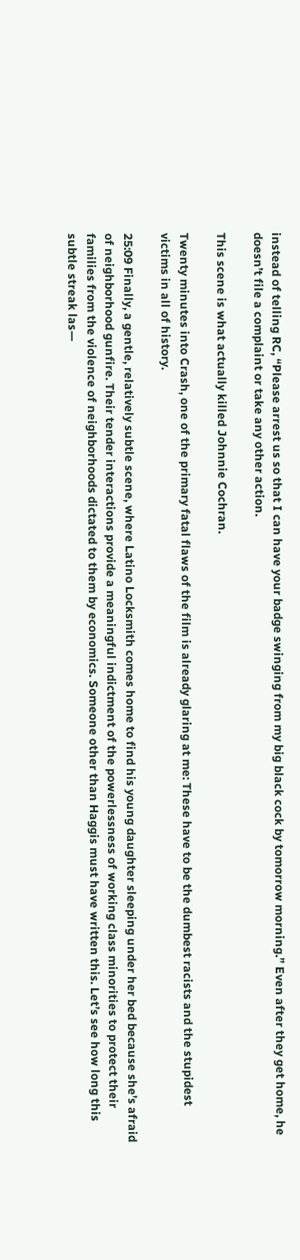instead of telling RC, “Please arrest us so that I can have your badge swinging from my big black cock by tomorrow morning.” Even after they get home, he doesn’t file a complaint or take any other action.

This scene is what actually killed Johnnie Cochran.

Twenty minutes into Crash, one of the primary fatal flaws of the film is already glaring at me: These have to be the dumbest racists and the stupidest victims in all of history.

25:09 Finally, a gentle, relatively subtle scene, where Latino Locksmith comes home to find his young daughter sleeping under her bed because she’s afraid of neighborhood gunfire. Their tender interactions provide a meaningful indictment of the powerlessness of working class minorities to protect their families from the violence of neighborhoods dictated to them by economics. Someone other than Haggis must have written this. Let’s see how long this subtle streak las—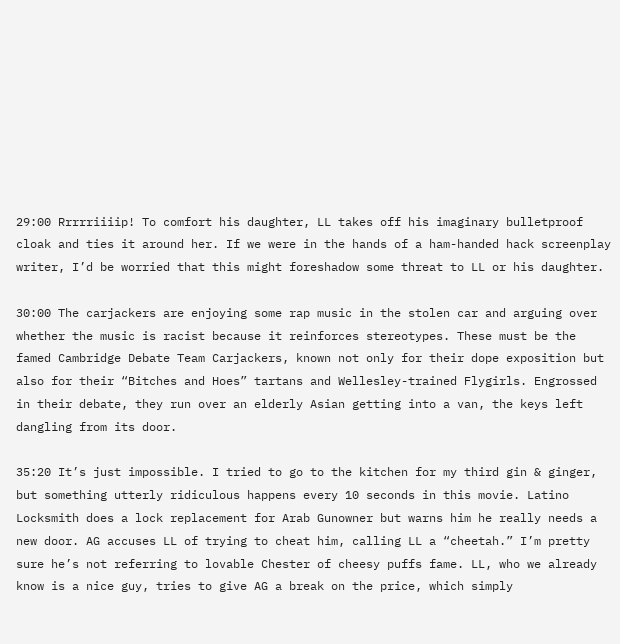29:00 Rrrrriiiip! To comfort his daughter, LL takes off his imaginary bulletproof cloak and ties it around her. If we were in the hands of a ham-handed hack screenplay writer, I’d be worried that this might foreshadow some threat to LL or his daughter.

30:00 The carjackers are enjoying some rap music in the stolen car and arguing over whether the music is racist because it reinforces stereotypes. These must be the famed Cambridge Debate Team Carjackers, known not only for their dope exposition but also for their “Bitches and Hoes” tartans and Wellesley-trained Flygirls. Engrossed in their debate, they run over an elderly Asian getting into a van, the keys left dangling from its door.

35:20 It’s just impossible. I tried to go to the kitchen for my third gin & ginger, but something utterly ridiculous happens every 10 seconds in this movie. Latino Locksmith does a lock replacement for Arab Gunowner but warns him he really needs a new door. AG accuses LL of trying to cheat him, calling LL a “cheetah.” I’m pretty sure he’s not referring to lovable Chester of cheesy puffs fame. LL, who we already know is a nice guy, tries to give AG a break on the price, which simply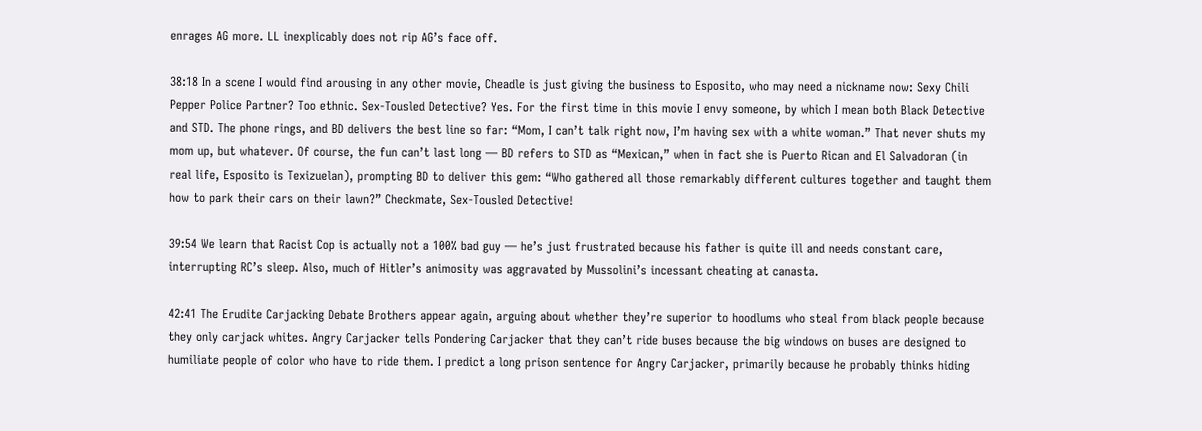enrages AG more. LL inexplicably does not rip AG’s face off.

38:18 In a scene I would find arousing in any other movie, Cheadle is just giving the business to Esposito, who may need a nickname now: Sexy Chili Pepper Police Partner? Too ethnic. Sex-Tousled Detective? Yes. For the first time in this movie I envy someone, by which I mean both Black Detective and STD. The phone rings, and BD delivers the best line so far: “Mom, I can’t talk right now, I’m having sex with a white woman.” That never shuts my mom up, but whatever. Of course, the fun can’t last long — BD refers to STD as “Mexican,” when in fact she is Puerto Rican and El Salvadoran (in real life, Esposito is Texizuelan), prompting BD to deliver this gem: “Who gathered all those remarkably different cultures together and taught them how to park their cars on their lawn?” Checkmate, Sex-Tousled Detective!

39:54 We learn that Racist Cop is actually not a 100% bad guy — he’s just frustrated because his father is quite ill and needs constant care, interrupting RC’s sleep. Also, much of Hitler’s animosity was aggravated by Mussolini’s incessant cheating at canasta.

42:41 The Erudite Carjacking Debate Brothers appear again, arguing about whether they’re superior to hoodlums who steal from black people because they only carjack whites. Angry Carjacker tells Pondering Carjacker that they can’t ride buses because the big windows on buses are designed to humiliate people of color who have to ride them. I predict a long prison sentence for Angry Carjacker, primarily because he probably thinks hiding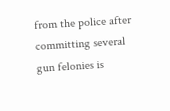from the police after committing several gun felonies is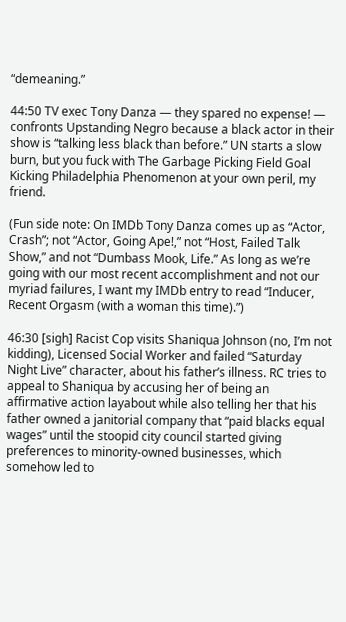“demeaning.”

44:50 TV exec Tony Danza — they spared no expense! — confronts Upstanding Negro because a black actor in their show is “talking less black than before.” UN starts a slow burn, but you fuck with The Garbage Picking Field Goal Kicking Philadelphia Phenomenon at your own peril, my friend.

(Fun side note: On IMDb Tony Danza comes up as “Actor, Crash”; not “Actor, Going Ape!,” not “Host, Failed Talk Show,” and not “Dumbass Mook, Life.” As long as we’re going with our most recent accomplishment and not our myriad failures, I want my IMDb entry to read “Inducer, Recent Orgasm (with a woman this time).”)

46:30 [sigh] Racist Cop visits Shaniqua Johnson (no, I’m not kidding), Licensed Social Worker and failed “Saturday Night Live” character, about his father’s illness. RC tries to appeal to Shaniqua by accusing her of being an affirmative action layabout while also telling her that his father owned a janitorial company that “paid blacks equal wages” until the stoopid city council started giving preferences to minority-owned businesses, which somehow led to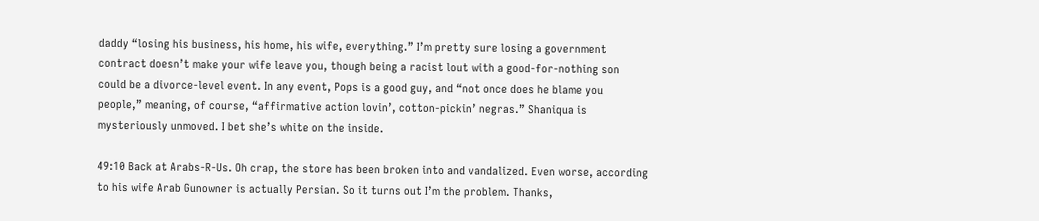daddy “losing his business, his home, his wife, everything.” I’m pretty sure losing a government contract doesn’t make your wife leave you, though being a racist lout with a good-for-nothing son could be a divorce-level event. In any event, Pops is a good guy, and “not once does he blame you people,” meaning, of course, “affirmative action lovin’, cotton-pickin’ negras.” Shaniqua is mysteriously unmoved. I bet she’s white on the inside.

49:10 Back at Arabs-R-Us. Oh crap, the store has been broken into and vandalized. Even worse, according to his wife Arab Gunowner is actually Persian. So it turns out I’m the problem. Thanks,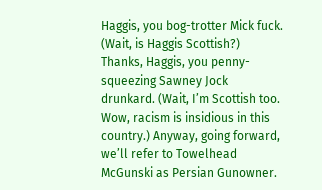Haggis, you bog-trotter Mick fuck. (Wait, is Haggis Scottish?) Thanks, Haggis, you penny-squeezing Sawney Jock drunkard. (Wait, I’m Scottish too. Wow, racism is insidious in this country.) Anyway, going forward, we’ll refer to Towelhead McGunski as Persian Gunowner.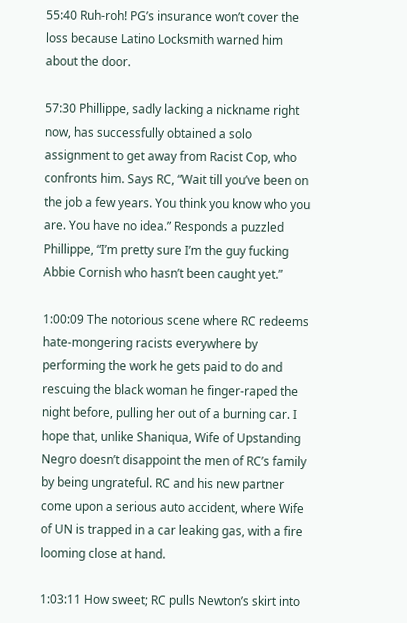55:40 Ruh-roh! PG’s insurance won’t cover the loss because Latino Locksmith warned him about the door.

57:30 Phillippe, sadly lacking a nickname right now, has successfully obtained a solo assignment to get away from Racist Cop, who confronts him. Says RC, “Wait till you’ve been on the job a few years. You think you know who you are. You have no idea.” Responds a puzzled Phillippe, “I’m pretty sure I’m the guy fucking Abbie Cornish who hasn’t been caught yet.”

1:00:09 The notorious scene where RC redeems hate-mongering racists everywhere by performing the work he gets paid to do and rescuing the black woman he finger-raped the night before, pulling her out of a burning car. I hope that, unlike Shaniqua, Wife of Upstanding Negro doesn’t disappoint the men of RC’s family by being ungrateful. RC and his new partner come upon a serious auto accident, where Wife of UN is trapped in a car leaking gas, with a fire looming close at hand.

1:03:11 How sweet; RC pulls Newton’s skirt into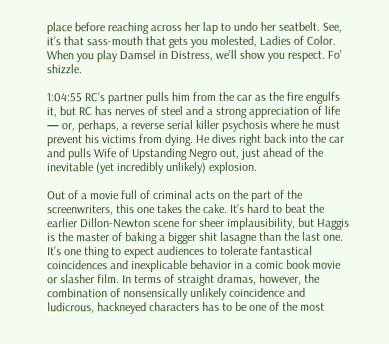place before reaching across her lap to undo her seatbelt. See, it’s that sass-mouth that gets you molested, Ladies of Color. When you play Damsel in Distress, we’ll show you respect. Fo’ shizzle.

1:04:55 RC’s partner pulls him from the car as the fire engulfs it, but RC has nerves of steel and a strong appreciation of life — or, perhaps, a reverse serial killer psychosis where he must prevent his victims from dying. He dives right back into the car and pulls Wife of Upstanding Negro out, just ahead of the inevitable (yet incredibly unlikely) explosion.

Out of a movie full of criminal acts on the part of the screenwriters, this one takes the cake. It’s hard to beat the earlier Dillon-Newton scene for sheer implausibility, but Haggis is the master of baking a bigger shit lasagne than the last one. It’s one thing to expect audiences to tolerate fantastical coincidences and inexplicable behavior in a comic book movie or slasher film. In terms of straight dramas, however, the combination of nonsensically unlikely coincidence and ludicrous, hackneyed characters has to be one of the most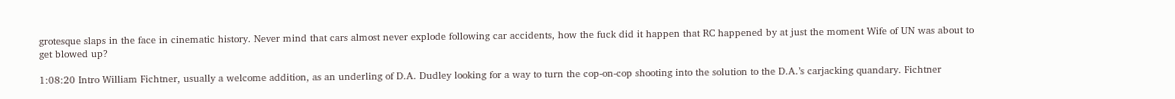grotesque slaps in the face in cinematic history. Never mind that cars almost never explode following car accidents, how the fuck did it happen that RC happened by at just the moment Wife of UN was about to get blowed up?

1:08:20 Intro William Fichtner, usually a welcome addition, as an underling of D.A. Dudley looking for a way to turn the cop-on-cop shooting into the solution to the D.A.’s carjacking quandary. Fichtner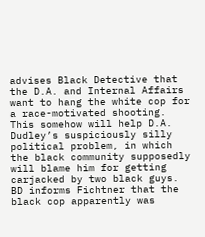advises Black Detective that the D.A. and Internal Affairs want to hang the white cop for a race-motivated shooting. This somehow will help D.A. Dudley’s suspiciously silly political problem, in which the black community supposedly will blame him for getting carjacked by two black guys. BD informs Fichtner that the black cop apparently was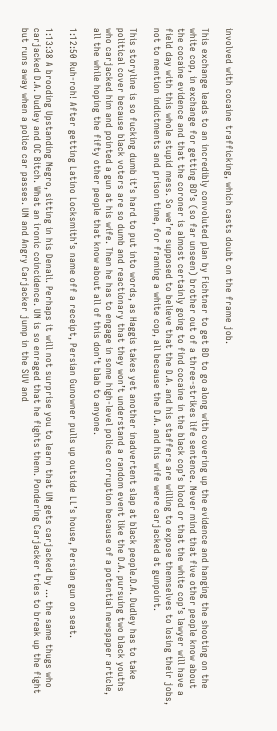involved with cocaine trafficking, which casts doubt on the frame job.

This exchange leads to an incredibly convoluted plan by Fichtner to get BD to go along with covering up the evidence and hanging the shooting on the white cop, in exchange for getting BD’s (so far unseen) brother out of a three-strikes life sentence. Never mind that five other people know about the cocaine evidence and that the coroner is almost certainly going to find cocaine in the black cop’s blood or that the white cop’s lawyer will have a field day with this whole stupid mess. So we’re supposed to believe that the D.A. and his staffers are willing to expose themselves to losing their jobs, not to mention indictments and prison time, for framing a white cop, all because the D.A. and his wife were carjacked at gunpoint.

This storyline is so fucking dumb it’s hard to put into words, as Haggis takes yet another inadvertent slap at black people.D.A. Dudley has to take political cover because black voters are so dumb and reactionary that they won’t understand a random event like the D.A. pursuing two black youths who carjacked him and pointed a gun at his wife. Then he has to engage in some high-level police corruption because of a potential newspaper article, all the while hoping the fifty other people that know about all of this don’t blab to anyone.

1:12:50 Ruh-roh! After getting Latino Locksmith’s name off a receipt, Persian Gunowner pulls up outside LL’s house, Persian gun on seat.

1:13:38 A brooding Upstanding Negro, sitting in his Denali. Perhaps it will not surprise you to learn that UN gets carjacked by … the same thugs who carjacked D.A. Dudley and OC Bitch. What an ironic coincidence. UN is so enraged that he fights them. Pondering Carjacker tries to break up the fight but runs away when a police car passes. UN and Angry Carjacker jump in the SUV and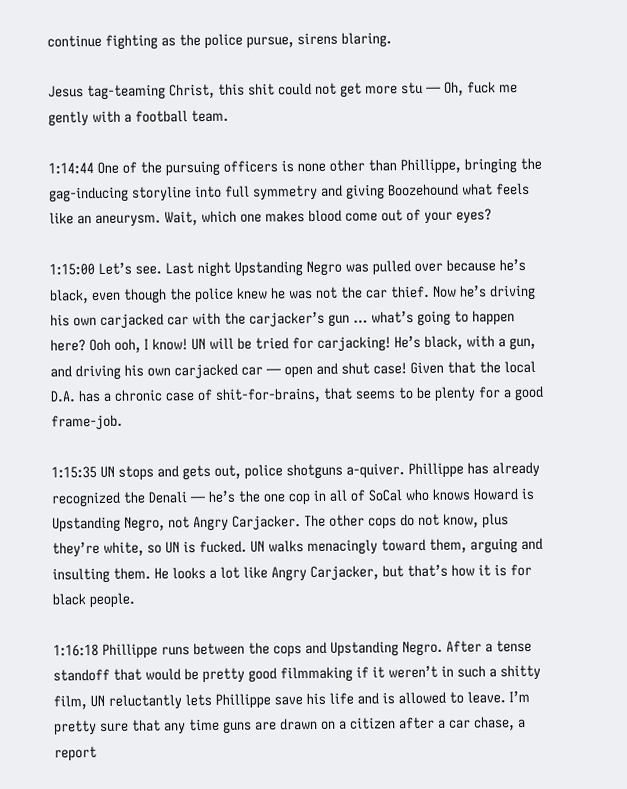continue fighting as the police pursue, sirens blaring.

Jesus tag-teaming Christ, this shit could not get more stu — Oh, fuck me gently with a football team.

1:14:44 One of the pursuing officers is none other than Phillippe, bringing the gag-inducing storyline into full symmetry and giving Boozehound what feels like an aneurysm. Wait, which one makes blood come out of your eyes?

1:15:00 Let’s see. Last night Upstanding Negro was pulled over because he’s black, even though the police knew he was not the car thief. Now he’s driving his own carjacked car with the carjacker’s gun … what’s going to happen here? Ooh ooh, I know! UN will be tried for carjacking! He’s black, with a gun, and driving his own carjacked car — open and shut case! Given that the local D.A. has a chronic case of shit-for-brains, that seems to be plenty for a good frame-job.

1:15:35 UN stops and gets out, police shotguns a-quiver. Phillippe has already recognized the Denali — he’s the one cop in all of SoCal who knows Howard is Upstanding Negro, not Angry Carjacker. The other cops do not know, plus they’re white, so UN is fucked. UN walks menacingly toward them, arguing and insulting them. He looks a lot like Angry Carjacker, but that’s how it is for black people.

1:16:18 Phillippe runs between the cops and Upstanding Negro. After a tense standoff that would be pretty good filmmaking if it weren’t in such a shitty film, UN reluctantly lets Phillippe save his life and is allowed to leave. I’m pretty sure that any time guns are drawn on a citizen after a car chase, a report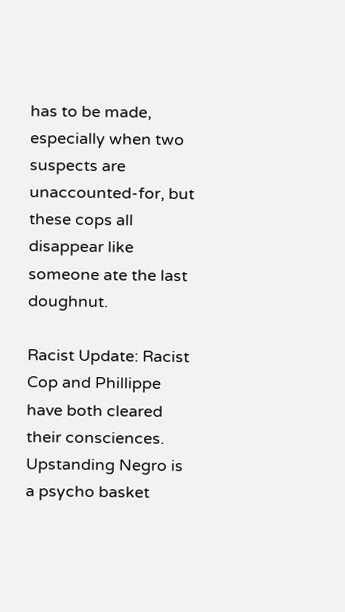has to be made, especially when two suspects are unaccounted-for, but these cops all disappear like someone ate the last doughnut.

Racist Update: Racist Cop and Phillippe have both cleared their consciences. Upstanding Negro is a psycho basket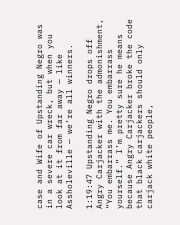case and Wife of Upstanding Negro was in a severe car wreck, but when you look at it from far away — like Assholeville — we’re all winners.

1:19:47 Upstanding Negro drops off Angry Carjacker with the admonishment, “You embarrass me. You embarrass yourself.” I’m pretty sure he means because Angry Carjacker broke the code that black carjackers should only carjack white people,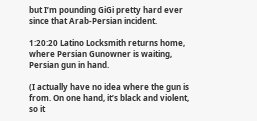but I’m pounding GiGi pretty hard ever since that Arab-Persian incident.

1:20:20 Latino Locksmith returns home, where Persian Gunowner is waiting, Persian gun in hand.

(I actually have no idea where the gun is from. On one hand, it’s black and violent, so it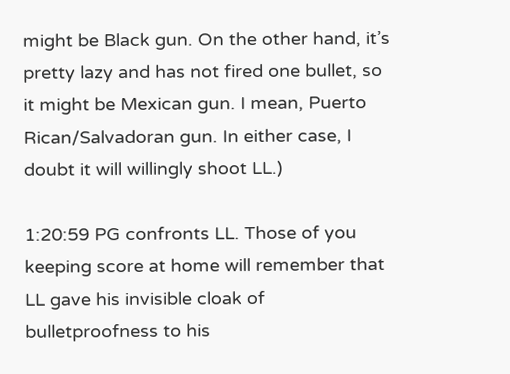might be Black gun. On the other hand, it’s pretty lazy and has not fired one bullet, so it might be Mexican gun. I mean, Puerto Rican/Salvadoran gun. In either case, I doubt it will willingly shoot LL.)

1:20:59 PG confronts LL. Those of you keeping score at home will remember that LL gave his invisible cloak of bulletproofness to his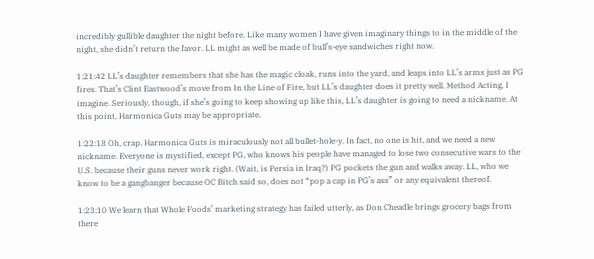incredibly gullible daughter the night before. Like many women I have given imaginary things to in the middle of the night, she didn’t return the favor. LL might as well be made of bull’s-eye sandwiches right now.

1:21:42 LL’s daughter remembers that she has the magic cloak, runs into the yard, and leaps into LL’s arms just as PG fires. That’s Clint Eastwood’s move from In the Line of Fire, but LL’s daughter does it pretty well. Method Acting, I imagine. Seriously, though, if she’s going to keep showing up like this, LL’s daughter is going to need a nickname. At this point, Harmonica Guts may be appropriate.

1:22:18 Oh, crap. Harmonica Guts is miraculously not all bullet-hole-y. In fact, no one is hit, and we need a new nickname. Everyone is mystified, except PG, who knows his people have managed to lose two consecutive wars to the U.S. because their guns never work right. (Wait, is Persia in Iraq?) PG pockets the gun and walks away. LL, who we know to be a gangbanger because OC Bitch said so, does not “pop a cap in PG’s ass” or any equivalent thereof.

1:23:10 We learn that Whole Foods’ marketing strategy has failed utterly, as Don Cheadle brings grocery bags from there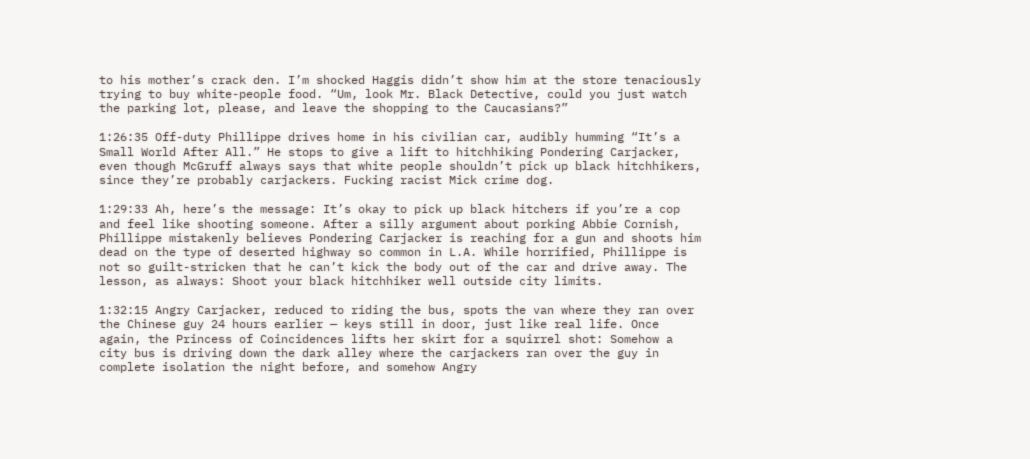to his mother’s crack den. I’m shocked Haggis didn’t show him at the store tenaciously trying to buy white-people food. “Um, look Mr. Black Detective, could you just watch the parking lot, please, and leave the shopping to the Caucasians?”

1:26:35 Off-duty Phillippe drives home in his civilian car, audibly humming “It’s a Small World After All.” He stops to give a lift to hitchhiking Pondering Carjacker, even though McGruff always says that white people shouldn’t pick up black hitchhikers, since they’re probably carjackers. Fucking racist Mick crime dog.

1:29:33 Ah, here’s the message: It’s okay to pick up black hitchers if you’re a cop and feel like shooting someone. After a silly argument about porking Abbie Cornish, Phillippe mistakenly believes Pondering Carjacker is reaching for a gun and shoots him dead on the type of deserted highway so common in L.A. While horrified, Phillippe is not so guilt-stricken that he can’t kick the body out of the car and drive away. The lesson, as always: Shoot your black hitchhiker well outside city limits.

1:32:15 Angry Carjacker, reduced to riding the bus, spots the van where they ran over the Chinese guy 24 hours earlier — keys still in door, just like real life. Once again, the Princess of Coincidences lifts her skirt for a squirrel shot: Somehow a city bus is driving down the dark alley where the carjackers ran over the guy in complete isolation the night before, and somehow Angry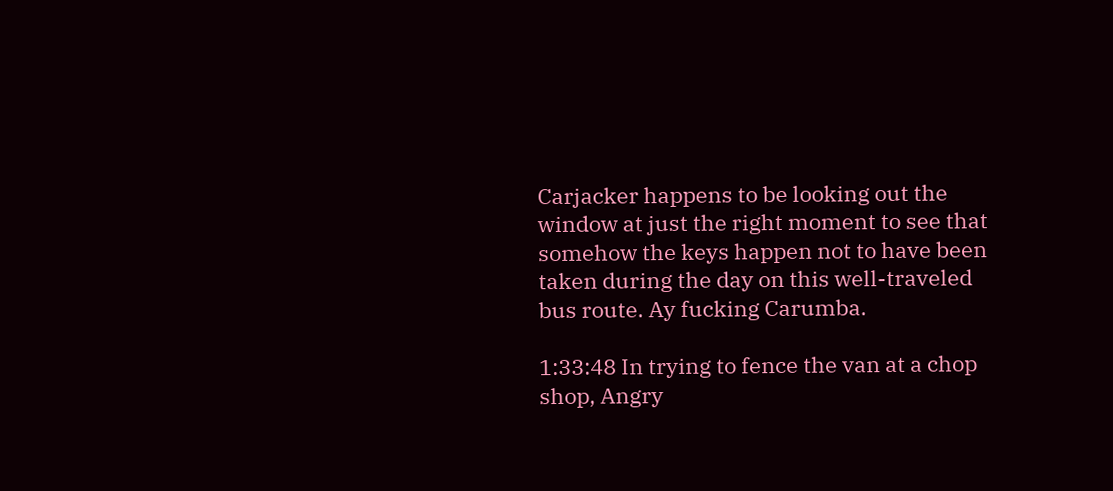Carjacker happens to be looking out the window at just the right moment to see that somehow the keys happen not to have been taken during the day on this well-traveled bus route. Ay fucking Carumba.

1:33:48 In trying to fence the van at a chop shop, Angry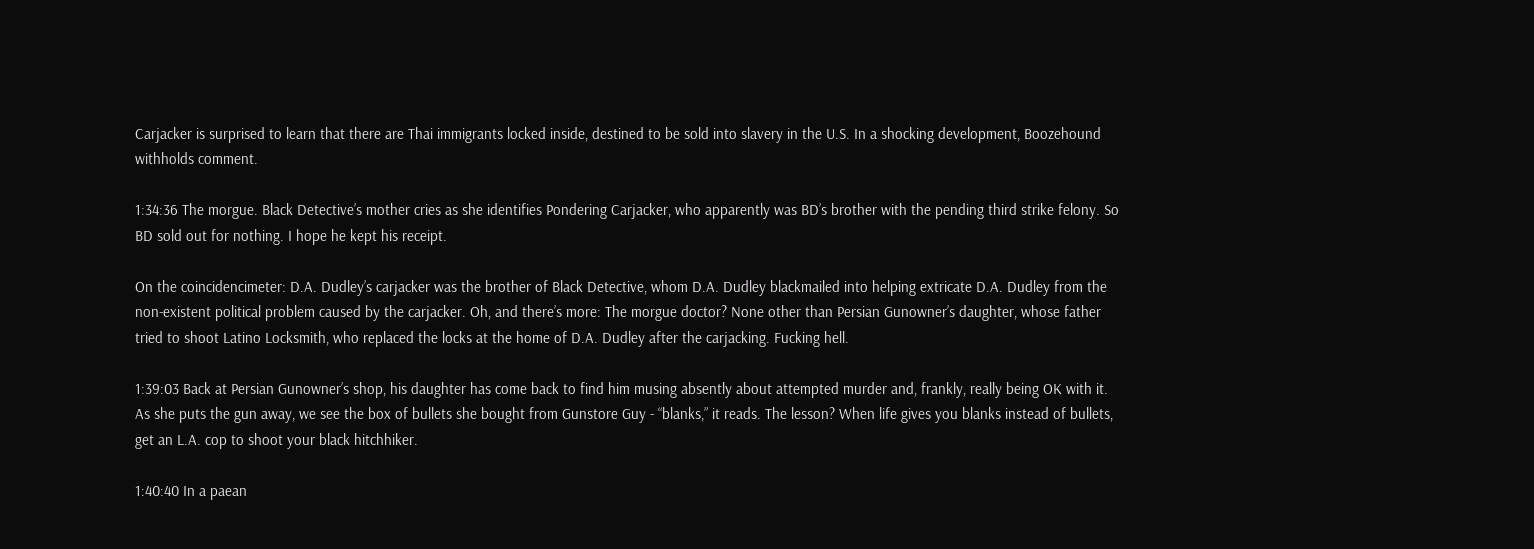Carjacker is surprised to learn that there are Thai immigrants locked inside, destined to be sold into slavery in the U.S. In a shocking development, Boozehound withholds comment.

1:34:36 The morgue. Black Detective’s mother cries as she identifies Pondering Carjacker, who apparently was BD’s brother with the pending third strike felony. So BD sold out for nothing. I hope he kept his receipt.

On the coincidencimeter: D.A. Dudley’s carjacker was the brother of Black Detective, whom D.A. Dudley blackmailed into helping extricate D.A. Dudley from the non-existent political problem caused by the carjacker. Oh, and there’s more: The morgue doctor? None other than Persian Gunowner’s daughter, whose father tried to shoot Latino Locksmith, who replaced the locks at the home of D.A. Dudley after the carjacking. Fucking hell.

1:39:03 Back at Persian Gunowner’s shop, his daughter has come back to find him musing absently about attempted murder and, frankly, really being OK with it. As she puts the gun away, we see the box of bullets she bought from Gunstore Guy - “blanks,” it reads. The lesson? When life gives you blanks instead of bullets, get an L.A. cop to shoot your black hitchhiker.

1:40:40 In a paean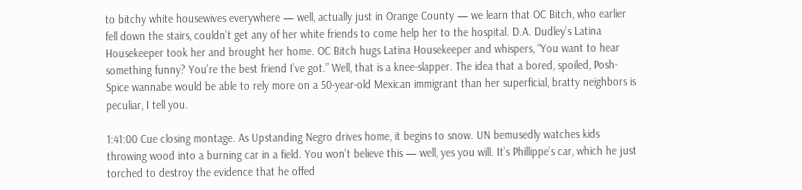to bitchy white housewives everywhere — well, actually just in Orange County — we learn that OC Bitch, who earlier fell down the stairs, couldn’t get any of her white friends to come help her to the hospital. D.A. Dudley’s Latina Housekeeper took her and brought her home. OC Bitch hugs Latina Housekeeper and whispers, “You want to hear something funny? You’re the best friend I’ve got.” Well, that is a knee-slapper. The idea that a bored, spoiled, Posh-Spice wannabe would be able to rely more on a 50-year-old Mexican immigrant than her superficial, bratty neighbors is peculiar, I tell you.

1:41:00 Cue closing montage. As Upstanding Negro drives home, it begins to snow. UN bemusedly watches kids throwing wood into a burning car in a field. You won’t believe this — well, yes you will. It’s Phillippe’s car, which he just torched to destroy the evidence that he offed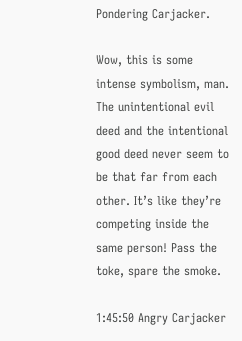Pondering Carjacker.

Wow, this is some intense symbolism, man. The unintentional evil deed and the intentional good deed never seem to be that far from each other. It’s like they’re competing inside the same person! Pass the toke, spare the smoke.

1:45:50 Angry Carjacker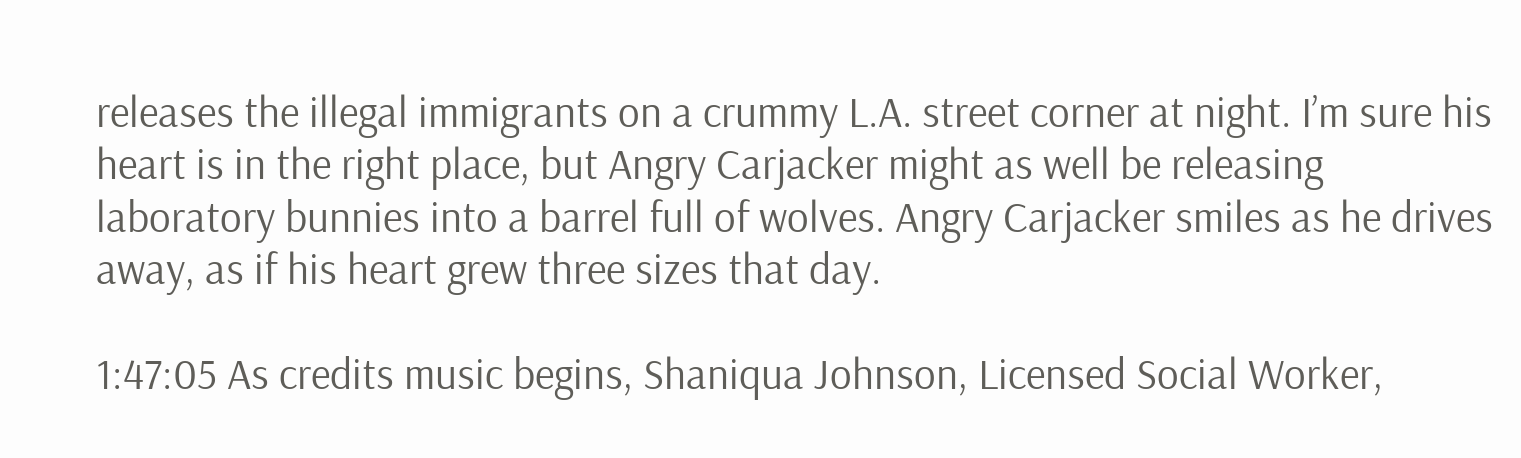releases the illegal immigrants on a crummy L.A. street corner at night. I’m sure his heart is in the right place, but Angry Carjacker might as well be releasing laboratory bunnies into a barrel full of wolves. Angry Carjacker smiles as he drives away, as if his heart grew three sizes that day.

1:47:05 As credits music begins, Shaniqua Johnson, Licensed Social Worker,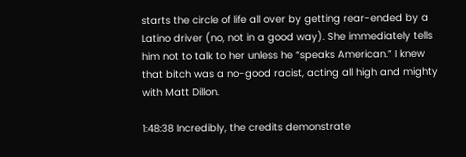starts the circle of life all over by getting rear-ended by a Latino driver (no, not in a good way). She immediately tells him not to talk to her unless he “speaks American.” I knew that bitch was a no-good racist, acting all high and mighty with Matt Dillon.

1:48:38 Incredibly, the credits demonstrate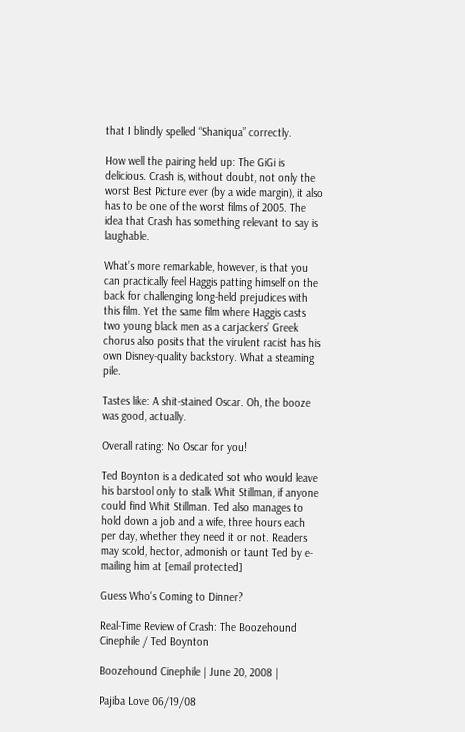that I blindly spelled “Shaniqua” correctly.

How well the pairing held up: The GiGi is delicious. Crash is, without doubt, not only the worst Best Picture ever (by a wide margin), it also has to be one of the worst films of 2005. The idea that Crash has something relevant to say is laughable.

What’s more remarkable, however, is that you can practically feel Haggis patting himself on the back for challenging long-held prejudices with this film. Yet the same film where Haggis casts two young black men as a carjackers’ Greek chorus also posits that the virulent racist has his own Disney-quality backstory. What a steaming pile.

Tastes like: A shit-stained Oscar. Oh, the booze was good, actually.

Overall rating: No Oscar for you!

Ted Boynton is a dedicated sot who would leave his barstool only to stalk Whit Stillman, if anyone could find Whit Stillman. Ted also manages to hold down a job and a wife, three hours each per day, whether they need it or not. Readers may scold, hector, admonish or taunt Ted by e-mailing him at [email protected]

Guess Who's Coming to Dinner?

Real-Time Review of Crash: The Boozehound Cinephile / Ted Boynton

Boozehound Cinephile | June 20, 2008 |

Pajiba Love 06/19/08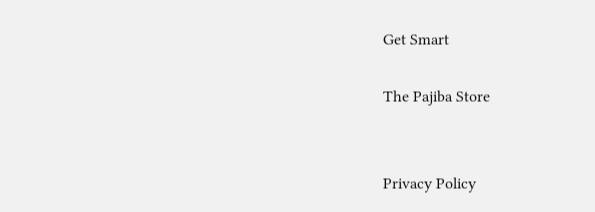Get Smart

The Pajiba Store


Privacy Policy